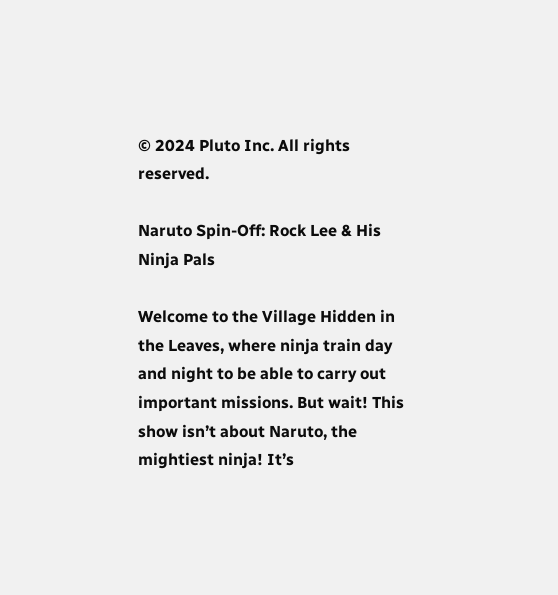© 2024 Pluto Inc. All rights reserved.

Naruto Spin-Off: Rock Lee & His Ninja Pals

Welcome to the Village Hidden in the Leaves, where ninja train day and night to be able to carry out important missions. But wait! This show isn’t about Naruto, the mightiest ninja! It’s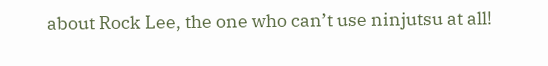about Rock Lee, the one who can’t use ninjutsu at all!